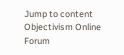Jump to content
Objectivism Online Forum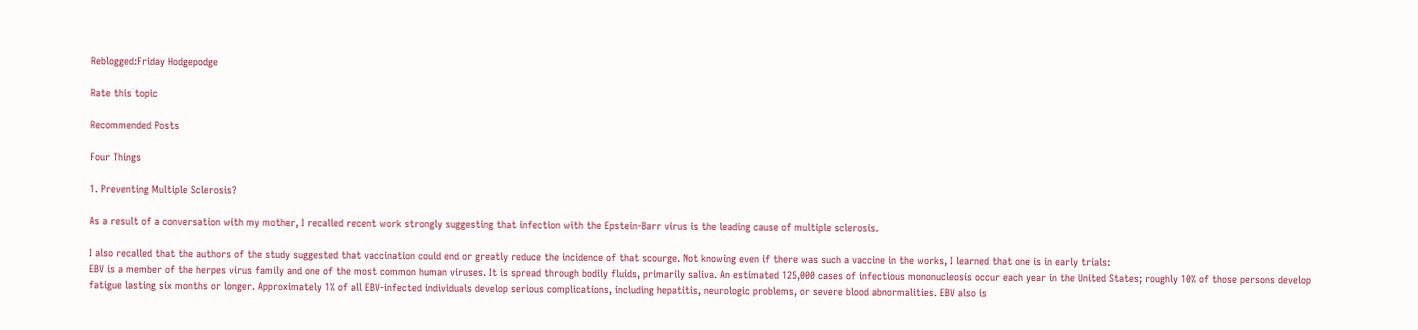Reblogged:Friday Hodgepodge

Rate this topic

Recommended Posts

Four Things

1. Preventing Multiple Sclerosis?

As a result of a conversation with my mother, I recalled recent work strongly suggesting that infection with the Epstein-Barr virus is the leading cause of multiple sclerosis.

I also recalled that the authors of the study suggested that vaccination could end or greatly reduce the incidence of that scourge. Not knowing even if there was such a vaccine in the works, I learned that one is in early trials:
EBV is a member of the herpes virus family and one of the most common human viruses. It is spread through bodily fluids, primarily saliva. An estimated 125,000 cases of infectious mononucleosis occur each year in the United States; roughly 10% of those persons develop fatigue lasting six months or longer. Approximately 1% of all EBV-infected individuals develop serious complications, including hepatitis, neurologic problems, or severe blood abnormalities. EBV also is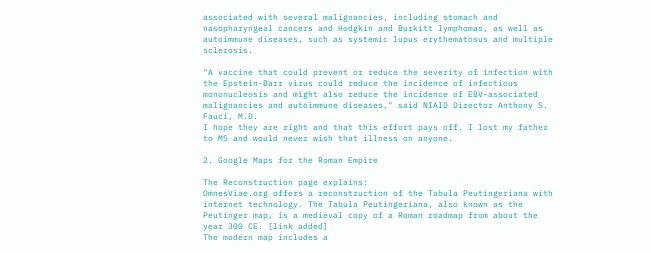associated with several malignancies, including stomach and nasopharyngeal cancers and Hodgkin and Burkitt lymphomas, as well as autoimmune diseases, such as systemic lupus erythematosus and multiple sclerosis.

"A vaccine that could prevent or reduce the severity of infection with the Epstein-Barr virus could reduce the incidence of infectious mononucleosis and might also reduce the incidence of EBV-associated malignancies and autoimmune diseases," said NIAID Director Anthony S. Fauci, M.D.
I hope they are right and that this effort pays off. I lost my father to MS and would never wish that illness on anyone.

2. Google Maps for the Roman Empire

The Reconstruction page explains:
OmnesViae.org offers a reconstruction of the Tabula Peutingeriana with internet technology. The Tabula Peutingeriana, also known as the Peutinger map, is a medieval copy of a Roman roadmap from about the year 300 CE. [link added]
The modern map includes a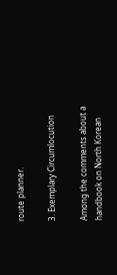route planner.

3. Exemplary Circumlocution

Among the comments about a handbook on North Korean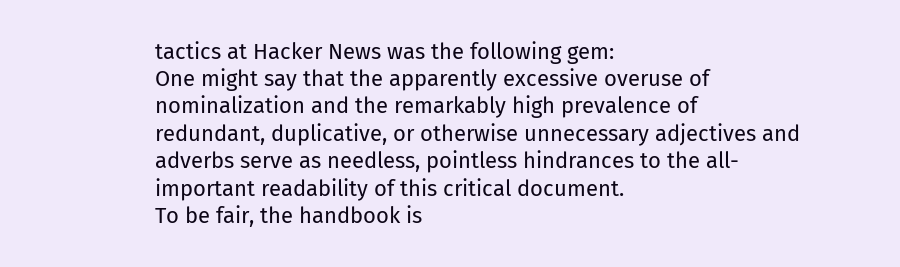tactics at Hacker News was the following gem:
One might say that the apparently excessive overuse of nominalization and the remarkably high prevalence of redundant, duplicative, or otherwise unnecessary adjectives and adverbs serve as needless, pointless hindrances to the all-important readability of this critical document.
To be fair, the handbook is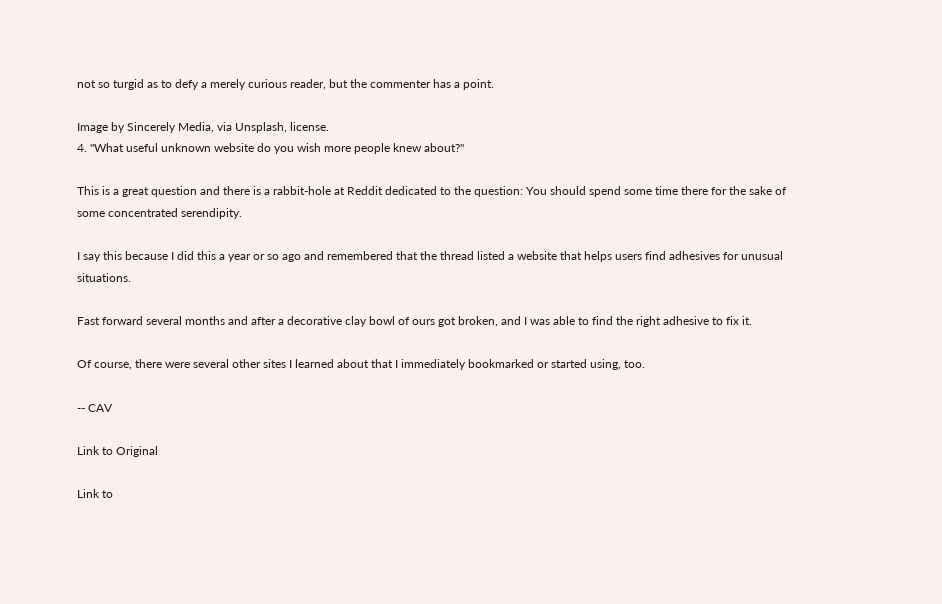not so turgid as to defy a merely curious reader, but the commenter has a point.

Image by Sincerely Media, via Unsplash, license.
4. "What useful unknown website do you wish more people knew about?"

This is a great question and there is a rabbit-hole at Reddit dedicated to the question: You should spend some time there for the sake of some concentrated serendipity.

I say this because I did this a year or so ago and remembered that the thread listed a website that helps users find adhesives for unusual situations.

Fast forward several months and after a decorative clay bowl of ours got broken, and I was able to find the right adhesive to fix it.

Of course, there were several other sites I learned about that I immediately bookmarked or started using, too.

-- CAV

Link to Original

Link to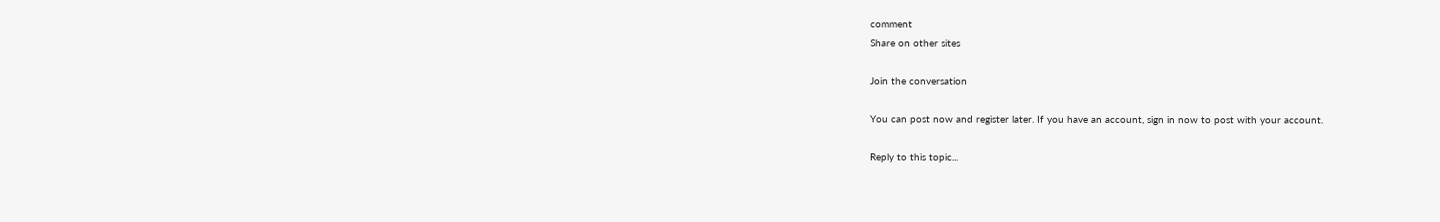comment
Share on other sites

Join the conversation

You can post now and register later. If you have an account, sign in now to post with your account.

Reply to this topic...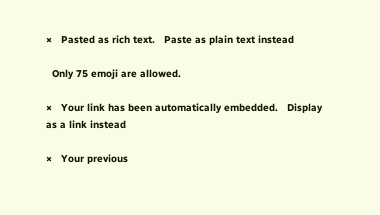×   Pasted as rich text.   Paste as plain text instead

  Only 75 emoji are allowed.

×   Your link has been automatically embedded.   Display as a link instead

×   Your previous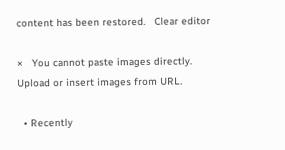content has been restored.   Clear editor

×   You cannot paste images directly. Upload or insert images from URL.

  • Recently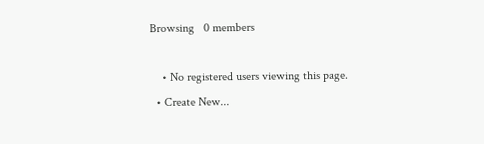Browsing   0 members

    • No registered users viewing this page.
  • Create New...